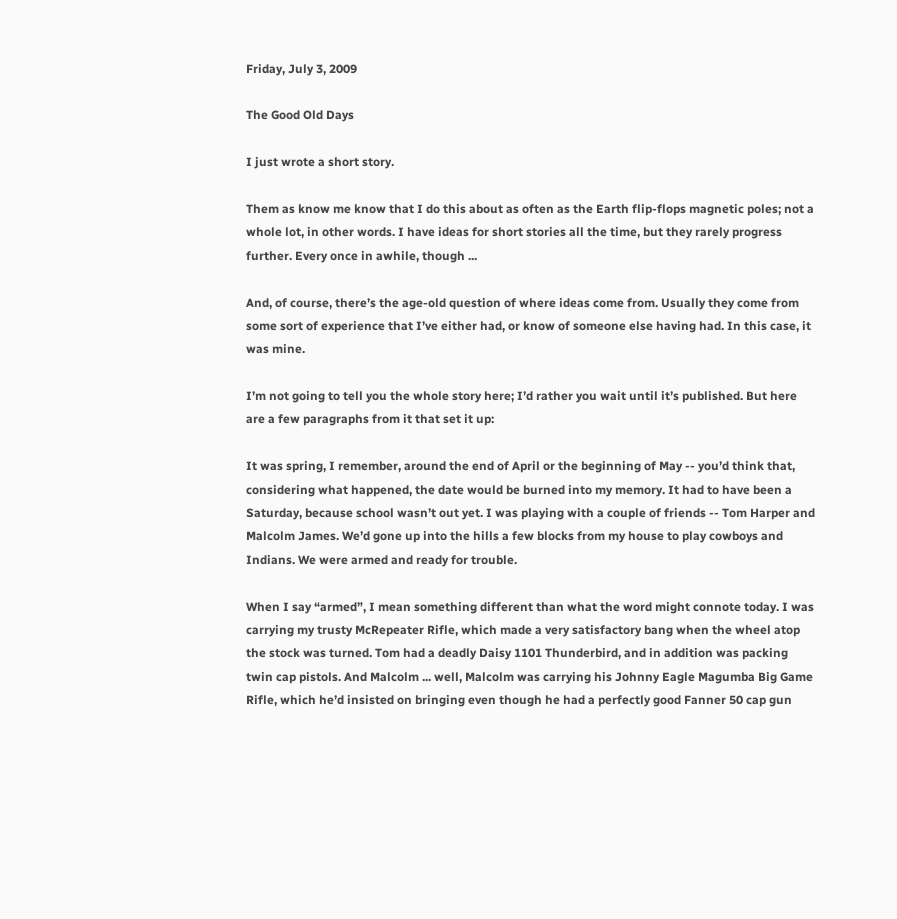Friday, July 3, 2009

The Good Old Days

I just wrote a short story.

Them as know me know that I do this about as often as the Earth flip-flops magnetic poles; not a whole lot, in other words. I have ideas for short stories all the time, but they rarely progress further. Every once in awhile, though ...

And, of course, there’s the age-old question of where ideas come from. Usually they come from some sort of experience that I’ve either had, or know of someone else having had. In this case, it was mine.

I’m not going to tell you the whole story here; I’d rather you wait until it’s published. But here are a few paragraphs from it that set it up:

It was spring, I remember, around the end of April or the beginning of May -- you’d think that, considering what happened, the date would be burned into my memory. It had to have been a Saturday, because school wasn’t out yet. I was playing with a couple of friends -- Tom Harper and Malcolm James. We’d gone up into the hills a few blocks from my house to play cowboys and Indians. We were armed and ready for trouble.

When I say “armed”, I mean something different than what the word might connote today. I was carrying my trusty McRepeater Rifle, which made a very satisfactory bang when the wheel atop the stock was turned. Tom had a deadly Daisy 1101 Thunderbird, and in addition was packing twin cap pistols. And Malcolm ... well, Malcolm was carrying his Johnny Eagle Magumba Big Game Rifle, which he’d insisted on bringing even though he had a perfectly good Fanner 50 cap gun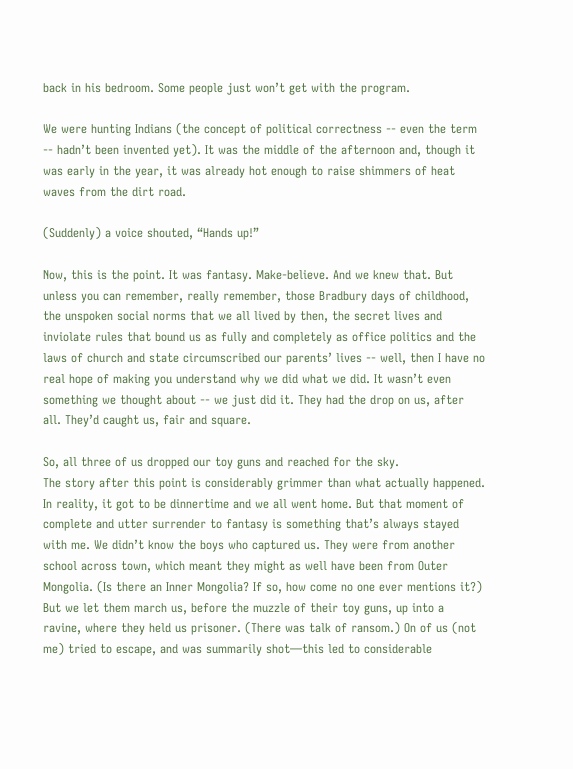back in his bedroom. Some people just won’t get with the program.

We were hunting Indians (the concept of political correctness -- even the term -- hadn’t been invented yet). It was the middle of the afternoon and, though it was early in the year, it was already hot enough to raise shimmers of heat waves from the dirt road.

(Suddenly) a voice shouted, “Hands up!”

Now, this is the point. It was fantasy. Make-believe. And we knew that. But unless you can remember, really remember, those Bradbury days of childhood, the unspoken social norms that we all lived by then, the secret lives and inviolate rules that bound us as fully and completely as office politics and the laws of church and state circumscribed our parents’ lives -- well, then I have no real hope of making you understand why we did what we did. It wasn’t even something we thought about -- we just did it. They had the drop on us, after all. They’d caught us, fair and square.

So, all three of us dropped our toy guns and reached for the sky.
The story after this point is considerably grimmer than what actually happened. In reality, it got to be dinnertime and we all went home. But that moment of complete and utter surrender to fantasy is something that’s always stayed with me. We didn’t know the boys who captured us. They were from another school across town, which meant they might as well have been from Outer Mongolia. (Is there an Inner Mongolia? If so, how come no one ever mentions it?) But we let them march us, before the muzzle of their toy guns, up into a ravine, where they held us prisoner. (There was talk of ransom.) On of us (not me) tried to escape, and was summarily shot—this led to considerable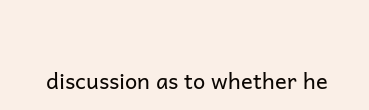discussion as to whether he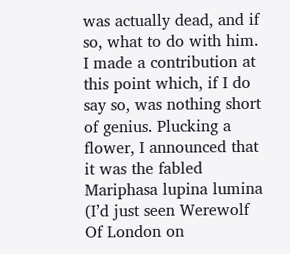was actually dead, and if so, what to do with him. I made a contribution at this point which, if I do say so, was nothing short of genius. Plucking a flower, I announced that it was the fabled Mariphasa lupina lumina (I’d just seen Werewolf Of London on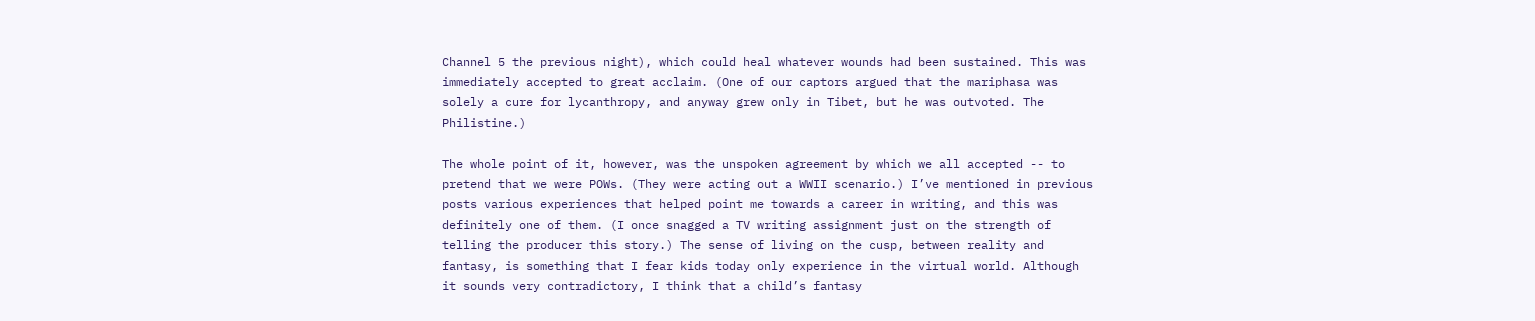Channel 5 the previous night), which could heal whatever wounds had been sustained. This was immediately accepted to great acclaim. (One of our captors argued that the mariphasa was solely a cure for lycanthropy, and anyway grew only in Tibet, but he was outvoted. The Philistine.)

The whole point of it, however, was the unspoken agreement by which we all accepted -- to pretend that we were POWs. (They were acting out a WWII scenario.) I’ve mentioned in previous posts various experiences that helped point me towards a career in writing, and this was definitely one of them. (I once snagged a TV writing assignment just on the strength of telling the producer this story.) The sense of living on the cusp, between reality and fantasy, is something that I fear kids today only experience in the virtual world. Although it sounds very contradictory, I think that a child’s fantasy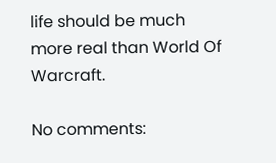life should be much more real than World Of Warcraft.

No comments: